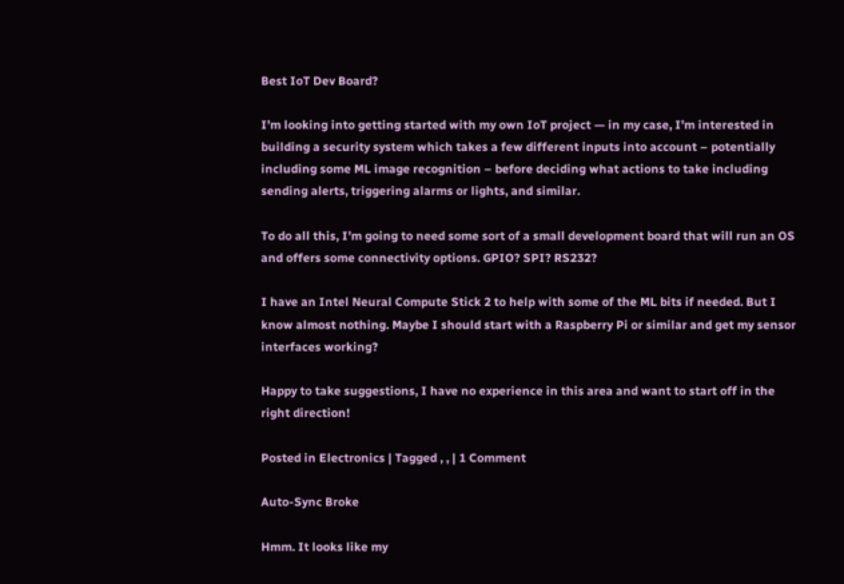Best IoT Dev Board?

I’m looking into getting started with my own IoT project — in my case, I’m interested in building a security system which takes a few different inputs into account – potentially including some ML image recognition – before deciding what actions to take including sending alerts, triggering alarms or lights, and similar.

To do all this, I’m going to need some sort of a small development board that will run an OS and offers some connectivity options. GPIO? SPI? RS232?

I have an Intel Neural Compute Stick 2 to help with some of the ML bits if needed. But I know almost nothing. Maybe I should start with a Raspberry Pi or similar and get my sensor interfaces working?

Happy to take suggestions, I have no experience in this area and want to start off in the right direction!

Posted in Electronics | Tagged , , | 1 Comment

Auto-Sync Broke

Hmm. It looks like my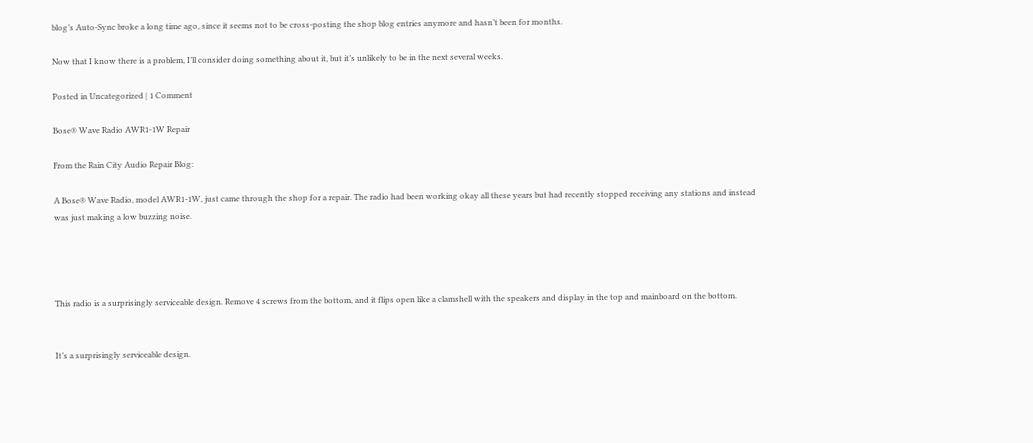blog’s Auto-Sync broke a long time ago, since it seems not to be cross-posting the shop blog entries anymore and hasn’t been for months.

Now that I know there is a problem, I’ll consider doing something about it, but it’s unlikely to be in the next several weeks.

Posted in Uncategorized | 1 Comment

Bose® Wave Radio AWR1-1W Repair

From the Rain City Audio Repair Blog:

A Bose® Wave Radio, model AWR1-1W, just came through the shop for a repair. The radio had been working okay all these years but had recently stopped receiving any stations and instead was just making a low buzzing noise.




This radio is a surprisingly serviceable design. Remove 4 screws from the bottom, and it flips open like a clamshell with the speakers and display in the top and mainboard on the bottom.


It’s a surprisingly serviceable design.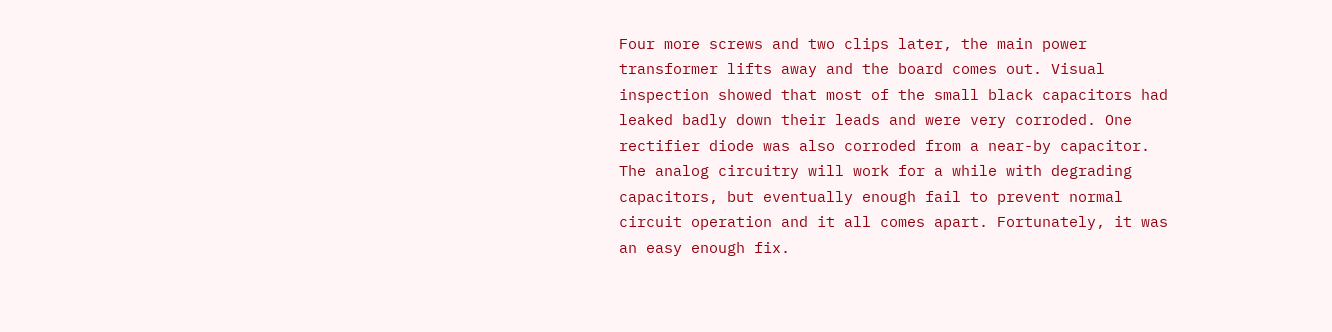Four more screws and two clips later, the main power transformer lifts away and the board comes out. Visual inspection showed that most of the small black capacitors had leaked badly down their leads and were very corroded. One rectifier diode was also corroded from a near-by capacitor. The analog circuitry will work for a while with degrading capacitors, but eventually enough fail to prevent normal circuit operation and it all comes apart. Fortunately, it was an easy enough fix.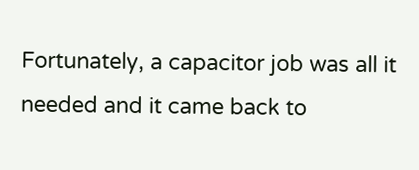Fortunately, a capacitor job was all it needed and it came back to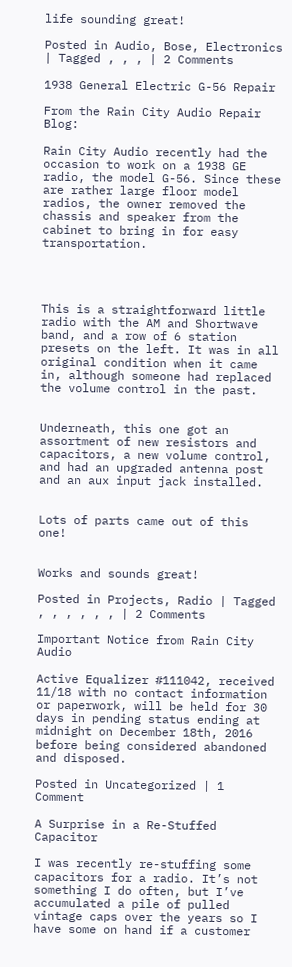life sounding great!

Posted in Audio, Bose, Electronics | Tagged , , , | 2 Comments

1938 General Electric G-56 Repair

From the Rain City Audio Repair Blog:

Rain City Audio recently had the occasion to work on a 1938 GE radio, the model G-56. Since these are rather large floor model radios, the owner removed the chassis and speaker from the cabinet to bring in for easy transportation.




This is a straightforward little radio with the AM and Shortwave band, and a row of 6 station presets on the left. It was in all original condition when it came in, although someone had replaced the volume control in the past.


Underneath, this one got an assortment of new resistors and capacitors, a new volume control, and had an upgraded antenna post and an aux input jack installed.


Lots of parts came out of this one!


Works and sounds great!

Posted in Projects, Radio | Tagged , , , , , , | 2 Comments

Important Notice from Rain City Audio

Active Equalizer #111042, received 11/18 with no contact information or paperwork, will be held for 30 days in pending status ending at midnight on December 18th, 2016 before being considered abandoned and disposed.

Posted in Uncategorized | 1 Comment

A Surprise in a Re-Stuffed Capacitor

I was recently re-stuffing some capacitors for a radio. It’s not something I do often, but I’ve accumulated a pile of pulled vintage caps over the years so I have some on hand if a customer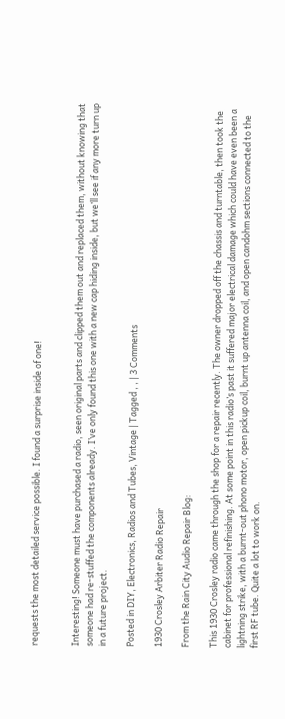requests the most detailed service possible. I found a surprise inside of one!


Interesting! Someone must have purchased a radio, seen original parts and clipped them out and replaced them, without knowing that someone had re-stuffed the components already. I’ve only found this one with a new cap hiding inside, but we’ll see if any more turn up in a future project.

Posted in DIY, Electronics, Radios and Tubes, Vintage | Tagged , , | 3 Comments

1930 Crosley Arbiter Radio Repair

From the Rain City Audio Repair Blog:

This 1930 Crosley radio came through the shop for a repair recently. The owner dropped off the chassis and turntable, then took the cabinet for professional refinishing. At some point in this radio’s past it suffered major electrical damage which could have even been a lightning strike, with a burnt-out phono motor, open pickup coil, burnt up antenna coil, and open candohm sections connected to the first RF tube. Quite a lot to work on.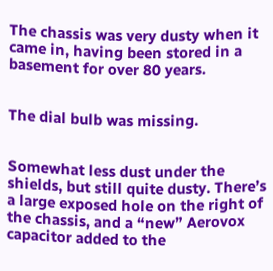The chassis was very dusty when it came in, having been stored in a basement for over 80 years.


The dial bulb was missing.


Somewhat less dust under the shields, but still quite dusty. There’s a large exposed hole on the right of the chassis, and a “new” Aerovox capacitor added to the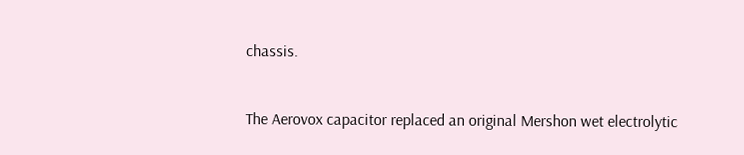chassis.


The Aerovox capacitor replaced an original Mershon wet electrolytic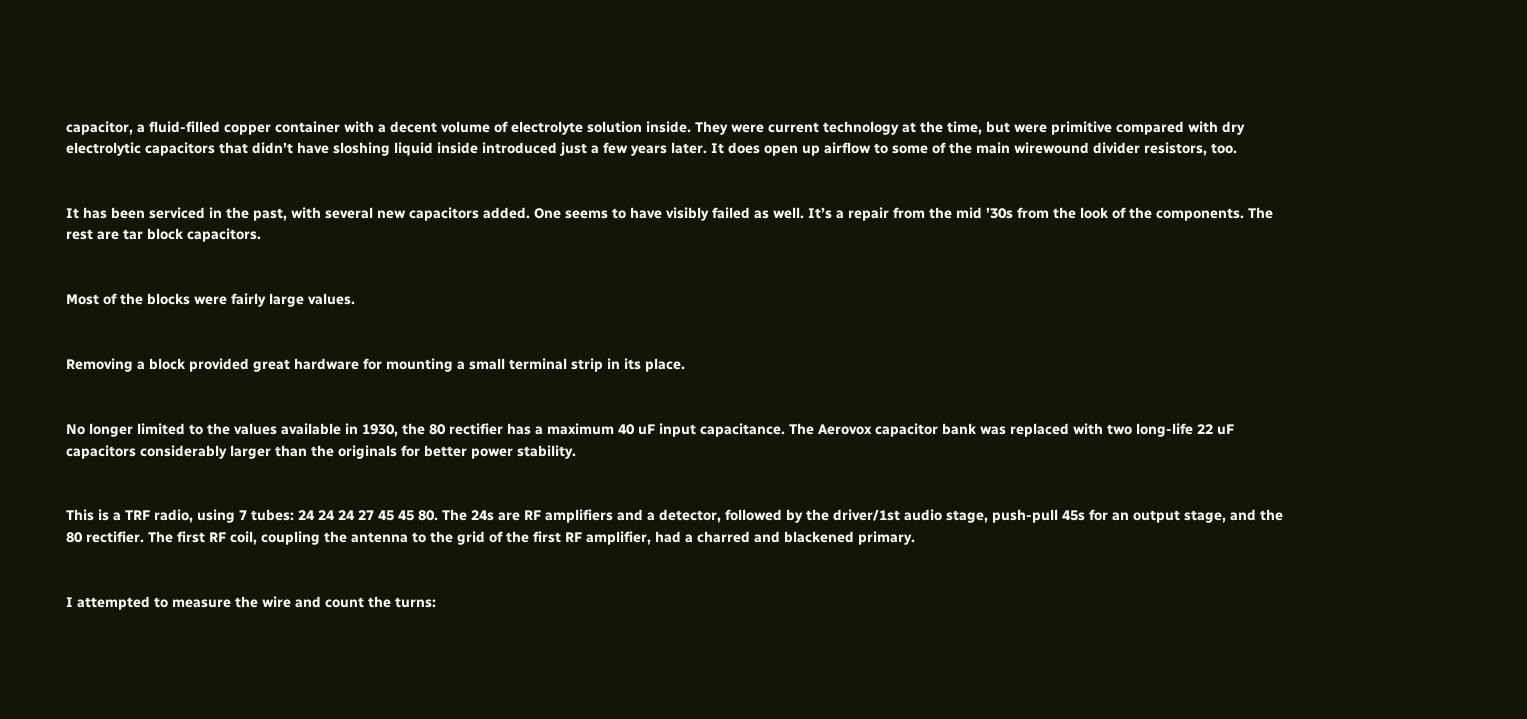capacitor, a fluid-filled copper container with a decent volume of electrolyte solution inside. They were current technology at the time, but were primitive compared with dry electrolytic capacitors that didn’t have sloshing liquid inside introduced just a few years later. It does open up airflow to some of the main wirewound divider resistors, too.


It has been serviced in the past, with several new capacitors added. One seems to have visibly failed as well. It’s a repair from the mid ’30s from the look of the components. The rest are tar block capacitors.


Most of the blocks were fairly large values.


Removing a block provided great hardware for mounting a small terminal strip in its place.


No longer limited to the values available in 1930, the 80 rectifier has a maximum 40 uF input capacitance. The Aerovox capacitor bank was replaced with two long-life 22 uF capacitors considerably larger than the originals for better power stability.


This is a TRF radio, using 7 tubes: 24 24 24 27 45 45 80. The 24s are RF amplifiers and a detector, followed by the driver/1st audio stage, push-pull 45s for an output stage, and the 80 rectifier. The first RF coil, coupling the antenna to the grid of the first RF amplifier, had a charred and blackened primary.


I attempted to measure the wire and count the turns: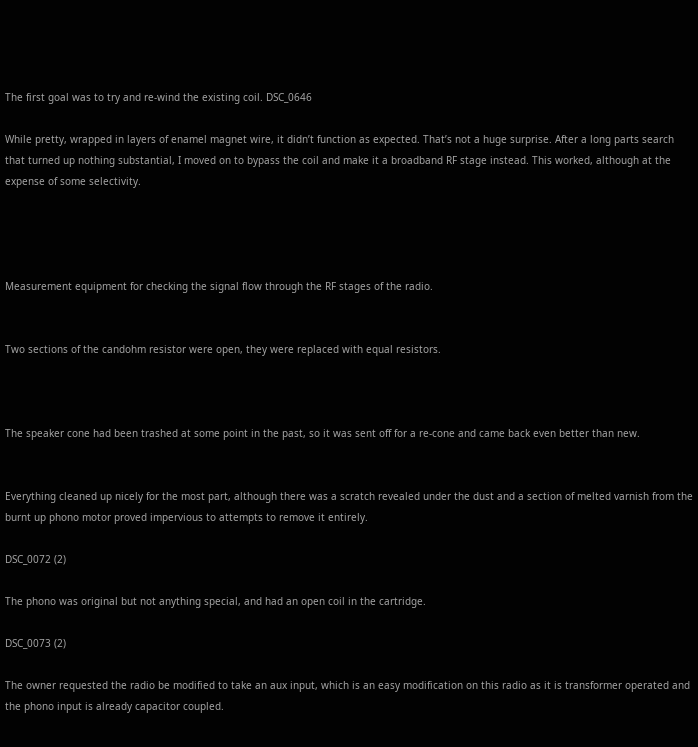The first goal was to try and re-wind the existing coil. DSC_0646

While pretty, wrapped in layers of enamel magnet wire, it didn’t function as expected. That’s not a huge surprise. After a long parts search that turned up nothing substantial, I moved on to bypass the coil and make it a broadband RF stage instead. This worked, although at the expense of some selectivity.




Measurement equipment for checking the signal flow through the RF stages of the radio.


Two sections of the candohm resistor were open, they were replaced with equal resistors.



The speaker cone had been trashed at some point in the past, so it was sent off for a re-cone and came back even better than new.


Everything cleaned up nicely for the most part, although there was a scratch revealed under the dust and a section of melted varnish from the burnt up phono motor proved impervious to attempts to remove it entirely.

DSC_0072 (2)

The phono was original but not anything special, and had an open coil in the cartridge.

DSC_0073 (2)

The owner requested the radio be modified to take an aux input, which is an easy modification on this radio as it is transformer operated and the phono input is already capacitor coupled.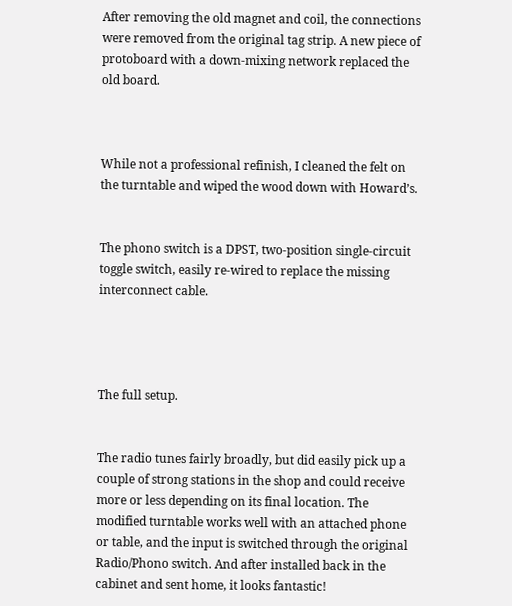After removing the old magnet and coil, the connections were removed from the original tag strip. A new piece of protoboard with a down-mixing network replaced the old board.



While not a professional refinish, I cleaned the felt on the turntable and wiped the wood down with Howard’s.


The phono switch is a DPST, two-position single-circuit toggle switch, easily re-wired to replace the missing interconnect cable.




The full setup.


The radio tunes fairly broadly, but did easily pick up a couple of strong stations in the shop and could receive more or less depending on its final location. The modified turntable works well with an attached phone or table, and the input is switched through the original Radio/Phono switch. And after installed back in the cabinet and sent home, it looks fantastic!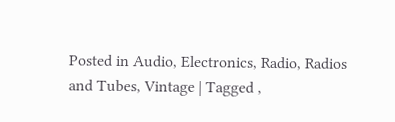Posted in Audio, Electronics, Radio, Radios and Tubes, Vintage | Tagged ,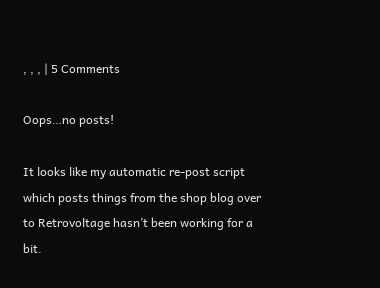, , , | 5 Comments

Oops…no posts!

It looks like my automatic re-post script which posts things from the shop blog over to Retrovoltage hasn’t been working for a bit.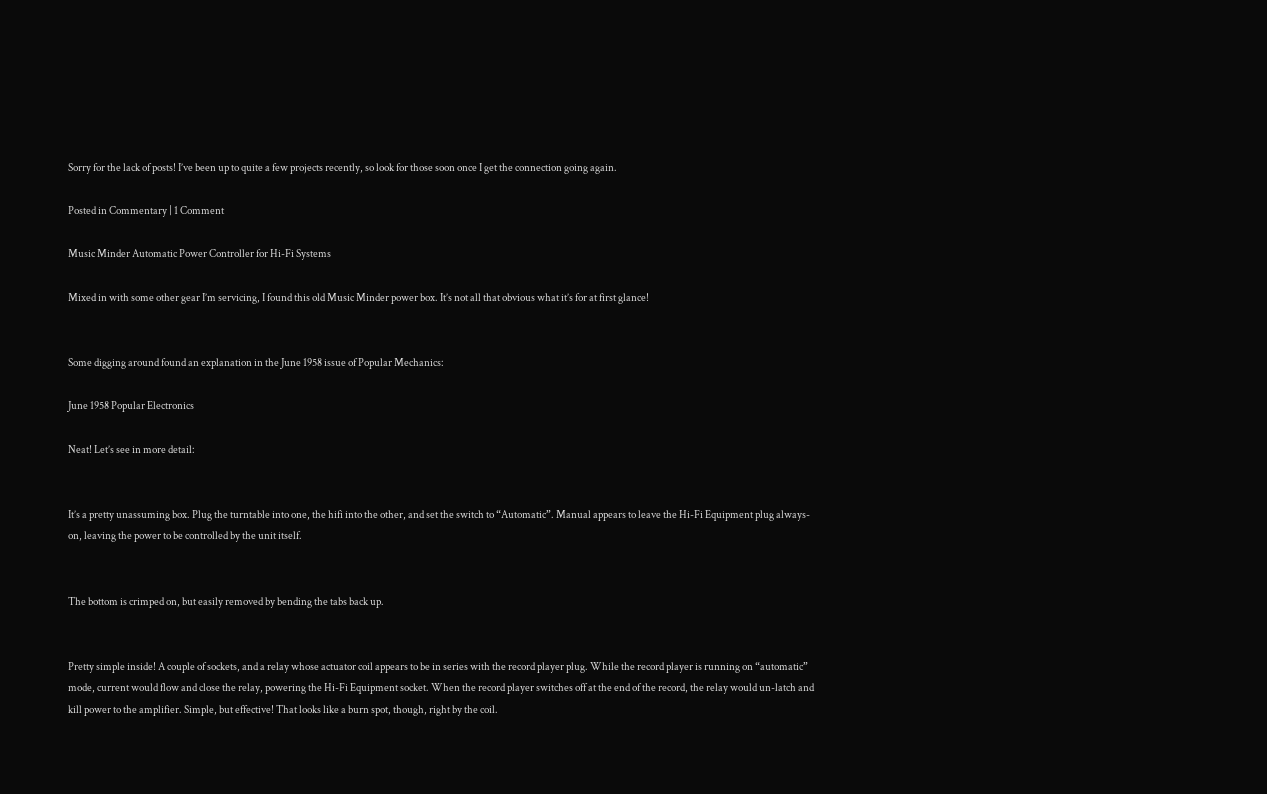Sorry for the lack of posts! I’ve been up to quite a few projects recently, so look for those soon once I get the connection going again.

Posted in Commentary | 1 Comment

Music Minder Automatic Power Controller for Hi-Fi Systems

Mixed in with some other gear I’m servicing, I found this old Music Minder power box. It’s not all that obvious what it’s for at first glance!


Some digging around found an explanation in the June 1958 issue of Popular Mechanics:

June 1958 Popular Electronics

Neat! Let’s see in more detail:


It’s a pretty unassuming box. Plug the turntable into one, the hifi into the other, and set the switch to “Automatic”. Manual appears to leave the Hi-Fi Equipment plug always-on, leaving the power to be controlled by the unit itself.


The bottom is crimped on, but easily removed by bending the tabs back up.


Pretty simple inside! A couple of sockets, and a relay whose actuator coil appears to be in series with the record player plug. While the record player is running on “automatic” mode, current would flow and close the relay, powering the Hi-Fi Equipment socket. When the record player switches off at the end of the record, the relay would un-latch and kill power to the amplifier. Simple, but effective! That looks like a burn spot, though, right by the coil.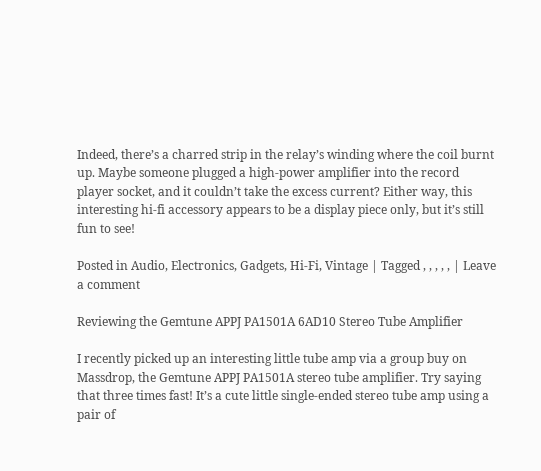Indeed, there’s a charred strip in the relay’s winding where the coil burnt up. Maybe someone plugged a high-power amplifier into the record player socket, and it couldn’t take the excess current? Either way, this interesting hi-fi accessory appears to be a display piece only, but it’s still fun to see!

Posted in Audio, Electronics, Gadgets, Hi-Fi, Vintage | Tagged , , , , , | Leave a comment

Reviewing the Gemtune APPJ PA1501A 6AD10 Stereo Tube Amplifier

I recently picked up an interesting little tube amp via a group buy on Massdrop, the Gemtune APPJ PA1501A stereo tube amplifier. Try saying that three times fast! It’s a cute little single-ended stereo tube amp using a pair of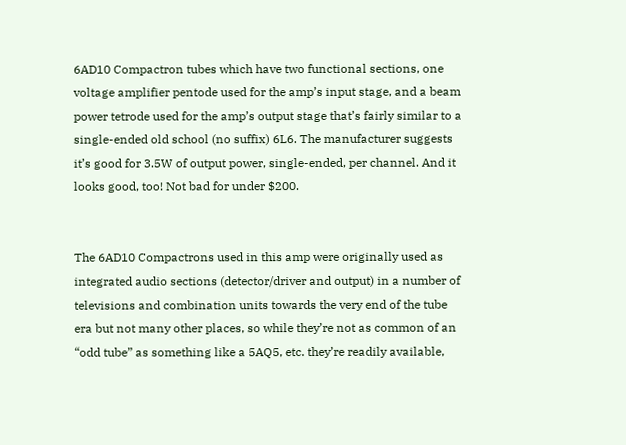6AD10 Compactron tubes which have two functional sections, one voltage amplifier pentode used for the amp’s input stage, and a beam power tetrode used for the amp’s output stage that’s fairly similar to a single-ended old school (no suffix) 6L6. The manufacturer suggests it’s good for 3.5W of output power, single-ended, per channel. And it looks good, too! Not bad for under $200.


The 6AD10 Compactrons used in this amp were originally used as integrated audio sections (detector/driver and output) in a number of televisions and combination units towards the very end of the tube era but not many other places, so while they’re not as common of an “odd tube” as something like a 5AQ5, etc. they’re readily available,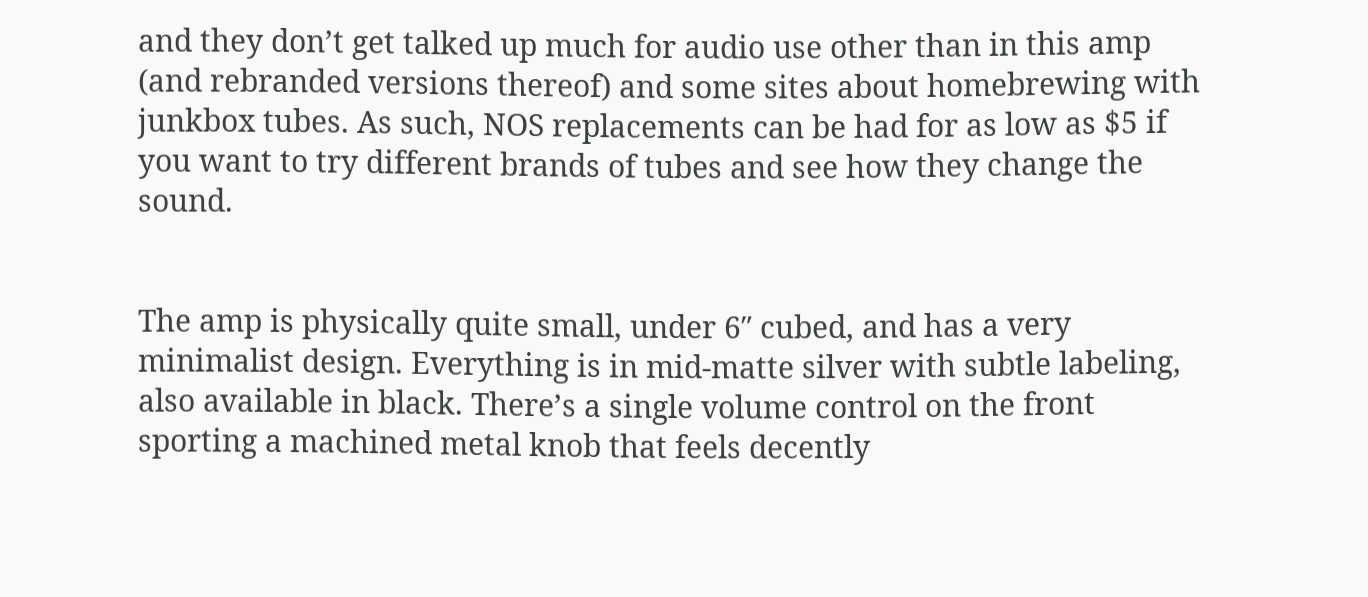and they don’t get talked up much for audio use other than in this amp (and rebranded versions thereof) and some sites about homebrewing with junkbox tubes. As such, NOS replacements can be had for as low as $5 if you want to try different brands of tubes and see how they change the sound.


The amp is physically quite small, under 6″ cubed, and has a very minimalist design. Everything is in mid-matte silver with subtle labeling, also available in black. There’s a single volume control on the front sporting a machined metal knob that feels decently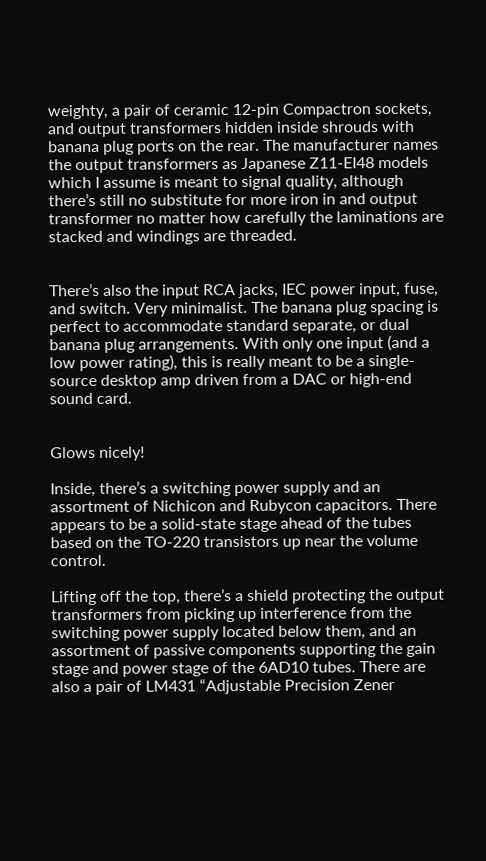weighty, a pair of ceramic 12-pin Compactron sockets, and output transformers hidden inside shrouds with banana plug ports on the rear. The manufacturer names the output transformers as Japanese Z11-EI48 models which I assume is meant to signal quality, although there’s still no substitute for more iron in and output transformer no matter how carefully the laminations are stacked and windings are threaded.


There’s also the input RCA jacks, IEC power input, fuse, and switch. Very minimalist. The banana plug spacing is perfect to accommodate standard separate, or dual banana plug arrangements. With only one input (and a low power rating), this is really meant to be a single-source desktop amp driven from a DAC or high-end sound card.


Glows nicely!

Inside, there’s a switching power supply and an assortment of Nichicon and Rubycon capacitors. There appears to be a solid-state stage ahead of the tubes based on the TO-220 transistors up near the volume control.

Lifting off the top, there’s a shield protecting the output transformers from picking up interference from the switching power supply located below them, and an assortment of passive components supporting the gain stage and power stage of the 6AD10 tubes. There are also a pair of LM431 “Adjustable Precision Zener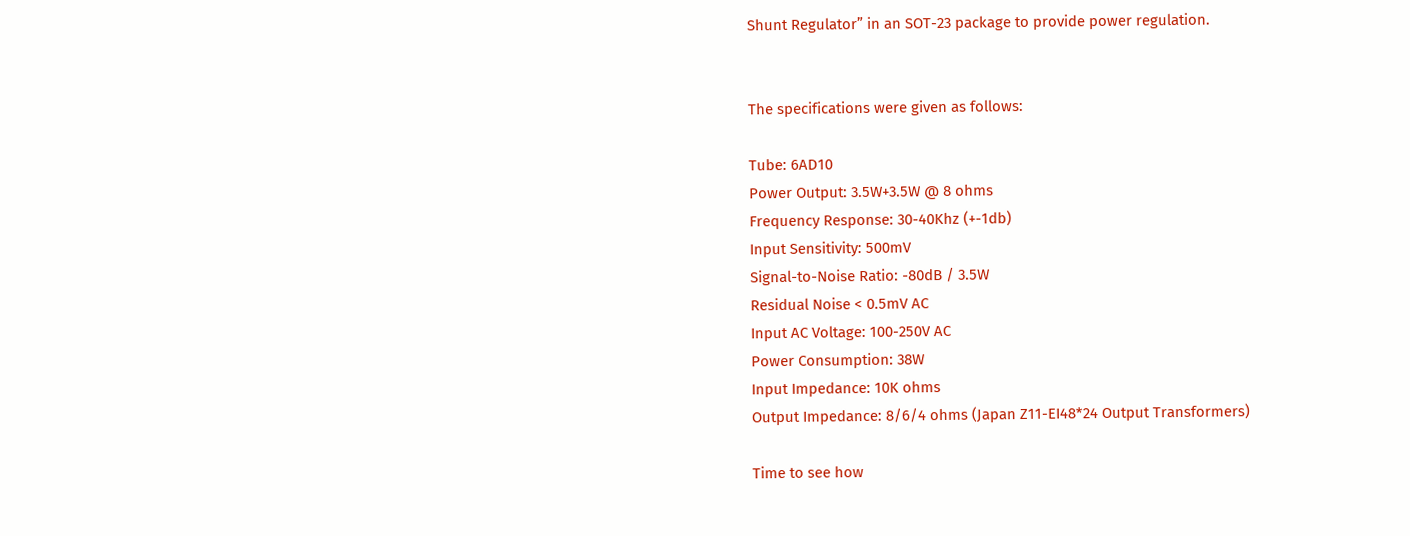Shunt Regulator” in an SOT-23 package to provide power regulation.


The specifications were given as follows:

Tube: 6AD10
Power Output: 3.5W+3.5W @ 8 ohms
Frequency Response: 30-40Khz (+-1db)
Input Sensitivity: 500mV
Signal-to-Noise Ratio: -80dB / 3.5W
Residual Noise < 0.5mV AC
Input AC Voltage: 100-250V AC
Power Consumption: 38W
Input Impedance: 10K ohms
Output Impedance: 8/6/4 ohms (Japan Z11-EI48*24 Output Transformers)

Time to see how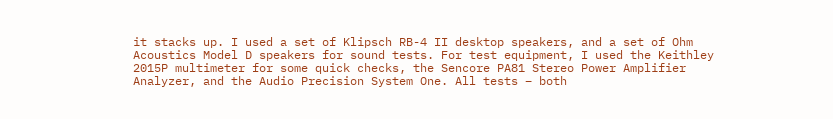it stacks up. I used a set of Klipsch RB-4 II desktop speakers, and a set of Ohm Acoustics Model D speakers for sound tests. For test equipment, I used the Keithley 2015P multimeter for some quick checks, the Sencore PA81 Stereo Power Amplifier Analyzer, and the Audio Precision System One. All tests – both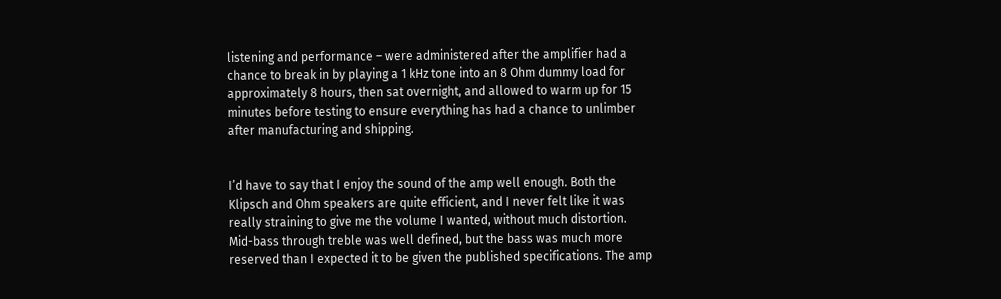listening and performance – were administered after the amplifier had a chance to break in by playing a 1 kHz tone into an 8 Ohm dummy load for approximately 8 hours, then sat overnight, and allowed to warm up for 15 minutes before testing to ensure everything has had a chance to unlimber after manufacturing and shipping.


I’d have to say that I enjoy the sound of the amp well enough. Both the Klipsch and Ohm speakers are quite efficient, and I never felt like it was really straining to give me the volume I wanted, without much distortion. Mid-bass through treble was well defined, but the bass was much more reserved than I expected it to be given the published specifications. The amp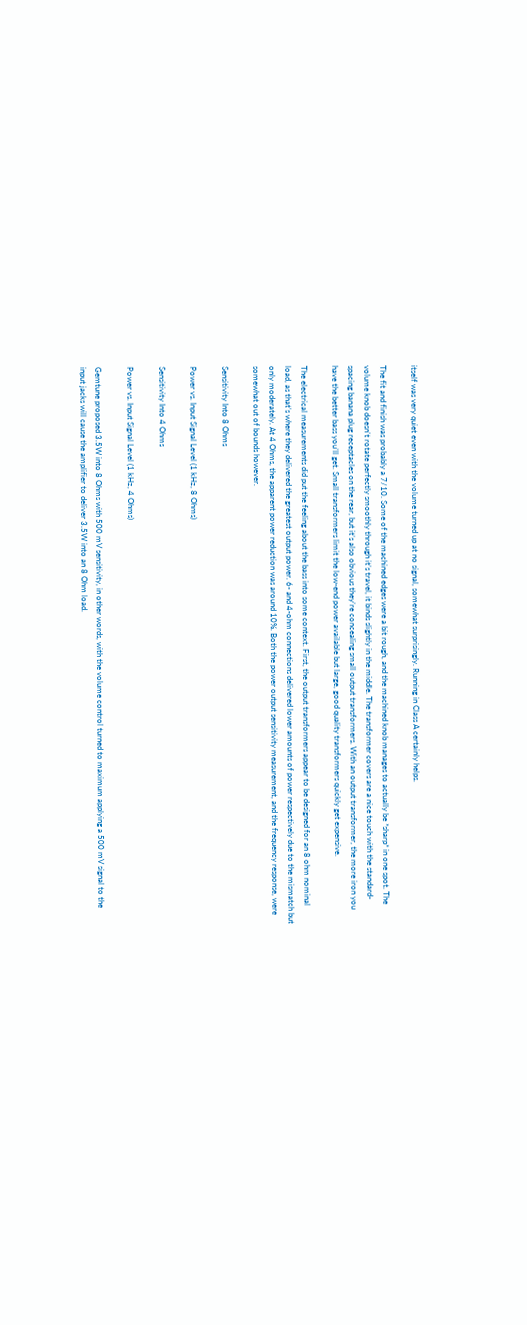itself was very quiet even with the volume turned up at no signal, somewhat surprisingly. Running in Class A certainly helps.

The fit and finish was probably a 7/10. Some of the machined edges were a bit rough, and the machined knob manages to actually be *sharp* in one spot. The volume knob doesn’t rotate perfectly smoothly through it’s travel, it binds slightly in the middle. The transformer covers are a nice touch with the standard-spacing banana plug receptacles on the rear, but it’s also obvious they’re concealing small output transformers. With an output transformer, the more iron you have the better bass you’ll get. Small transformers limit the low-end power available but large, good quality transformers quickly get expensive.

The electrical measurements did put the feeling about the bass into some context. First, the output transformers appear to be designed for an 8 ohm nominal load, as that’s where they delivered the greatest output power. 6- and 4-ohm connections delivered lower amounts of power respectively due to the mismatch but only moderately. At 4 Ohms, the apparent power reduction was around 10%. Both the power output sensitivity measurement, and the frequency response, were somewhat out of bounds however.

Sensitivity Into 8 Ohms

Power vs. Input Signal Level (1 kHz, 8 Ohms)

Sensitivity Into 4 Ohms

Power vs. Input Signal Level (1 kHz, 4 Ohms)

Gemtune proposed 3.5W into 8 Ohms with 500 mV sensitivity, in other words, with the volume control turned to maximum applying a 500 mV signal to the input jacks will cause the amplifier to deliver 3.5W into an 8 Ohm load.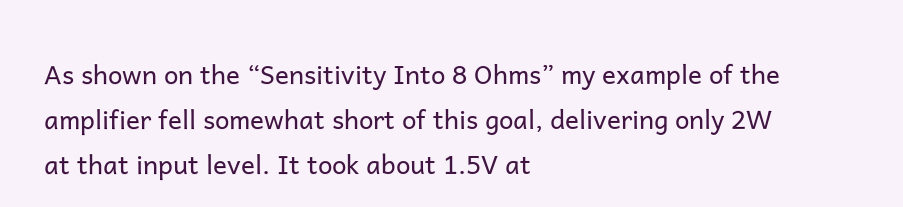As shown on the “Sensitivity Into 8 Ohms” my example of the amplifier fell somewhat short of this goal, delivering only 2W at that input level. It took about 1.5V at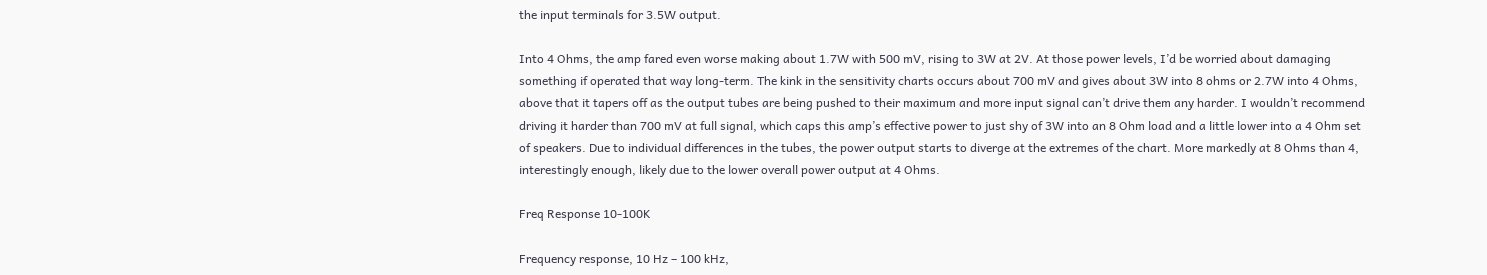the input terminals for 3.5W output.

Into 4 Ohms, the amp fared even worse making about 1.7W with 500 mV, rising to 3W at 2V. At those power levels, I’d be worried about damaging something if operated that way long-term. The kink in the sensitivity charts occurs about 700 mV and gives about 3W into 8 ohms or 2.7W into 4 Ohms, above that it tapers off as the output tubes are being pushed to their maximum and more input signal can’t drive them any harder. I wouldn’t recommend driving it harder than 700 mV at full signal, which caps this amp’s effective power to just shy of 3W into an 8 Ohm load and a little lower into a 4 Ohm set of speakers. Due to individual differences in the tubes, the power output starts to diverge at the extremes of the chart. More markedly at 8 Ohms than 4, interestingly enough, likely due to the lower overall power output at 4 Ohms.

Freq Response 10-100K

Frequency response, 10 Hz – 100 kHz,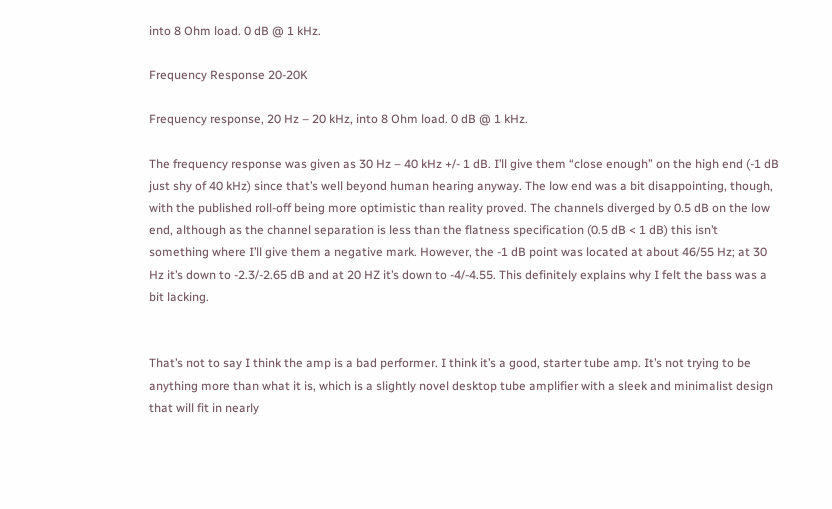into 8 Ohm load. 0 dB @ 1 kHz.

Frequency Response 20-20K

Frequency response, 20 Hz – 20 kHz, into 8 Ohm load. 0 dB @ 1 kHz.

The frequency response was given as 30 Hz – 40 kHz +/- 1 dB. I’ll give them “close enough” on the high end (-1 dB just shy of 40 kHz) since that’s well beyond human hearing anyway. The low end was a bit disappointing, though, with the published roll-off being more optimistic than reality proved. The channels diverged by 0.5 dB on the low end, although as the channel separation is less than the flatness specification (0.5 dB < 1 dB) this isn’t something where I’ll give them a negative mark. However, the -1 dB point was located at about 46/55 Hz; at 30 Hz it’s down to -2.3/-2.65 dB and at 20 HZ it’s down to -4/-4.55. This definitely explains why I felt the bass was a bit lacking.


That’s not to say I think the amp is a bad performer. I think it’s a good, starter tube amp. It’s not trying to be anything more than what it is, which is a slightly novel desktop tube amplifier with a sleek and minimalist design that will fit in nearly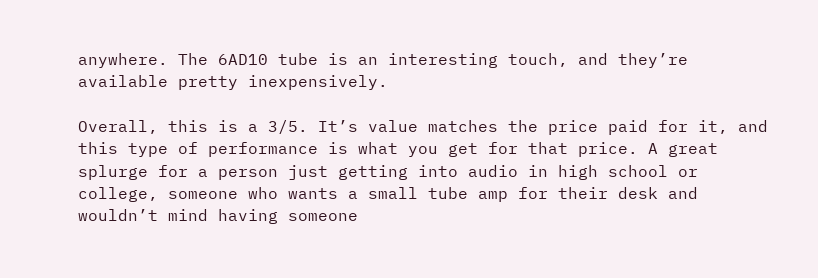anywhere. The 6AD10 tube is an interesting touch, and they’re available pretty inexpensively.

Overall, this is a 3/5. It’s value matches the price paid for it, and this type of performance is what you get for that price. A great splurge for a person just getting into audio in high school or college, someone who wants a small tube amp for their desk and wouldn’t mind having someone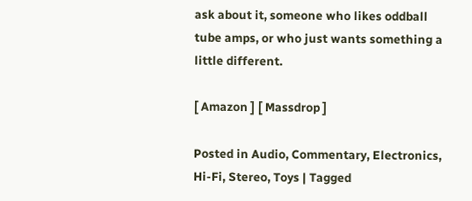ask about it, someone who likes oddball tube amps, or who just wants something a little different.

[ Amazon ] [ Massdrop ]

Posted in Audio, Commentary, Electronics, Hi-Fi, Stereo, Toys | Tagged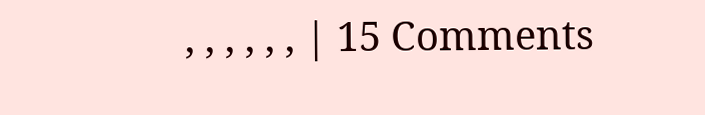, , , , , , | 15 Comments